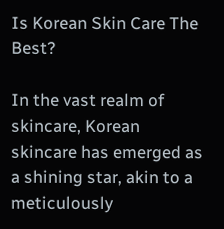Is Korean Skin Care The Best?

In the vast realm of skincare, Korean skincare has emerged as a shining star, akin to a meticulously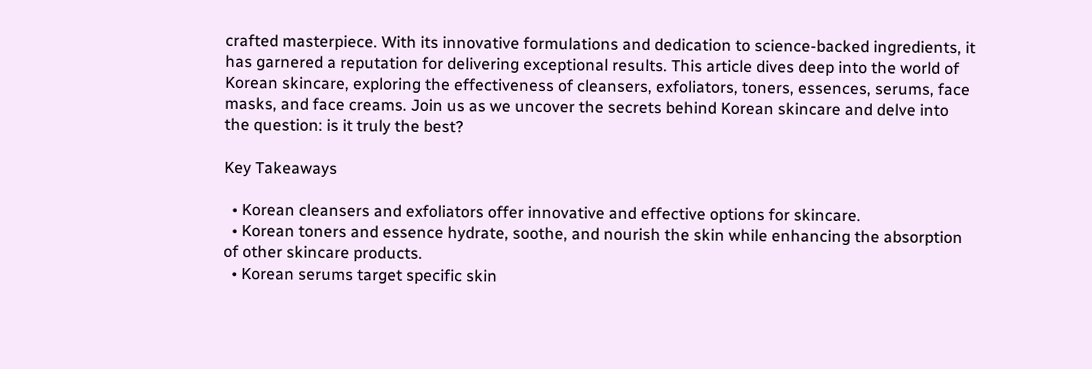crafted masterpiece. With its innovative formulations and dedication to science-backed ingredients, it has garnered a reputation for delivering exceptional results. This article dives deep into the world of Korean skincare, exploring the effectiveness of cleansers, exfoliators, toners, essences, serums, face masks, and face creams. Join us as we uncover the secrets behind Korean skincare and delve into the question: is it truly the best?

Key Takeaways

  • Korean cleansers and exfoliators offer innovative and effective options for skincare.
  • Korean toners and essence hydrate, soothe, and nourish the skin while enhancing the absorption of other skincare products.
  • Korean serums target specific skin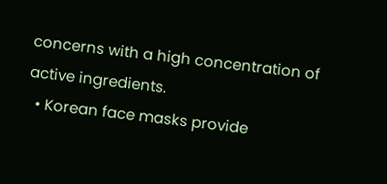concerns with a high concentration of active ingredients.
  • Korean face masks provide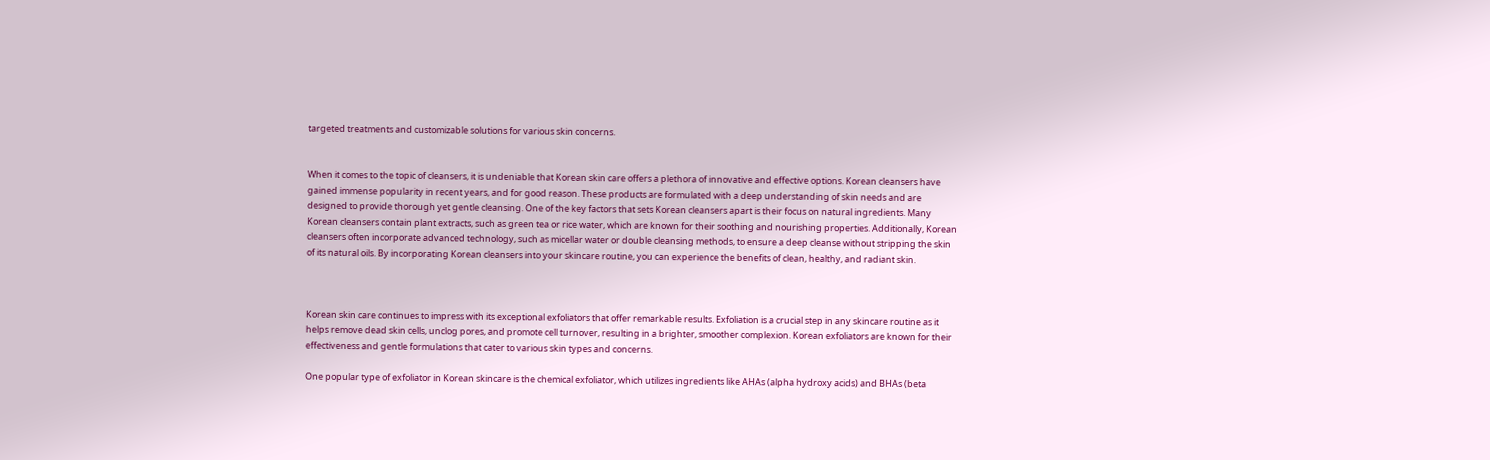targeted treatments and customizable solutions for various skin concerns.


When it comes to the topic of cleansers, it is undeniable that Korean skin care offers a plethora of innovative and effective options. Korean cleansers have gained immense popularity in recent years, and for good reason. These products are formulated with a deep understanding of skin needs and are designed to provide thorough yet gentle cleansing. One of the key factors that sets Korean cleansers apart is their focus on natural ingredients. Many Korean cleansers contain plant extracts, such as green tea or rice water, which are known for their soothing and nourishing properties. Additionally, Korean cleansers often incorporate advanced technology, such as micellar water or double cleansing methods, to ensure a deep cleanse without stripping the skin of its natural oils. By incorporating Korean cleansers into your skincare routine, you can experience the benefits of clean, healthy, and radiant skin.



Korean skin care continues to impress with its exceptional exfoliators that offer remarkable results. Exfoliation is a crucial step in any skincare routine as it helps remove dead skin cells, unclog pores, and promote cell turnover, resulting in a brighter, smoother complexion. Korean exfoliators are known for their effectiveness and gentle formulations that cater to various skin types and concerns.

One popular type of exfoliator in Korean skincare is the chemical exfoliator, which utilizes ingredients like AHAs (alpha hydroxy acids) and BHAs (beta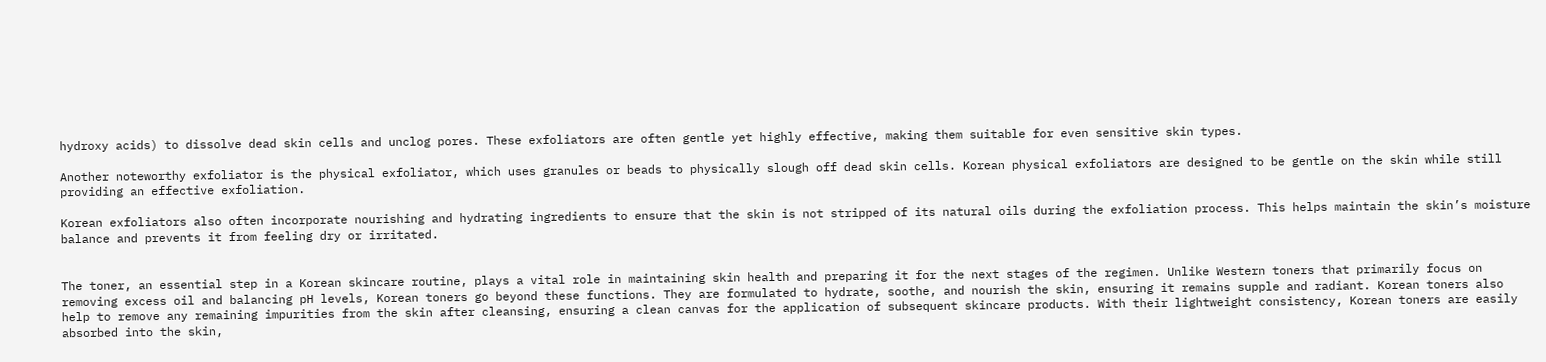hydroxy acids) to dissolve dead skin cells and unclog pores. These exfoliators are often gentle yet highly effective, making them suitable for even sensitive skin types.

Another noteworthy exfoliator is the physical exfoliator, which uses granules or beads to physically slough off dead skin cells. Korean physical exfoliators are designed to be gentle on the skin while still providing an effective exfoliation.

Korean exfoliators also often incorporate nourishing and hydrating ingredients to ensure that the skin is not stripped of its natural oils during the exfoliation process. This helps maintain the skin’s moisture balance and prevents it from feeling dry or irritated.


The toner, an essential step in a Korean skincare routine, plays a vital role in maintaining skin health and preparing it for the next stages of the regimen. Unlike Western toners that primarily focus on removing excess oil and balancing pH levels, Korean toners go beyond these functions. They are formulated to hydrate, soothe, and nourish the skin, ensuring it remains supple and radiant. Korean toners also help to remove any remaining impurities from the skin after cleansing, ensuring a clean canvas for the application of subsequent skincare products. With their lightweight consistency, Korean toners are easily absorbed into the skin,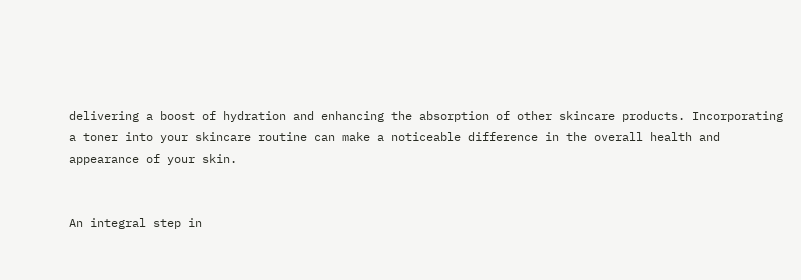delivering a boost of hydration and enhancing the absorption of other skincare products. Incorporating a toner into your skincare routine can make a noticeable difference in the overall health and appearance of your skin.


An integral step in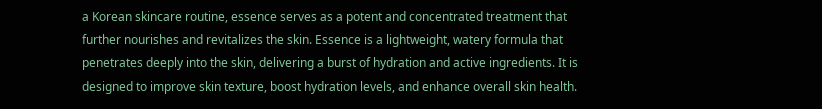a Korean skincare routine, essence serves as a potent and concentrated treatment that further nourishes and revitalizes the skin. Essence is a lightweight, watery formula that penetrates deeply into the skin, delivering a burst of hydration and active ingredients. It is designed to improve skin texture, boost hydration levels, and enhance overall skin health.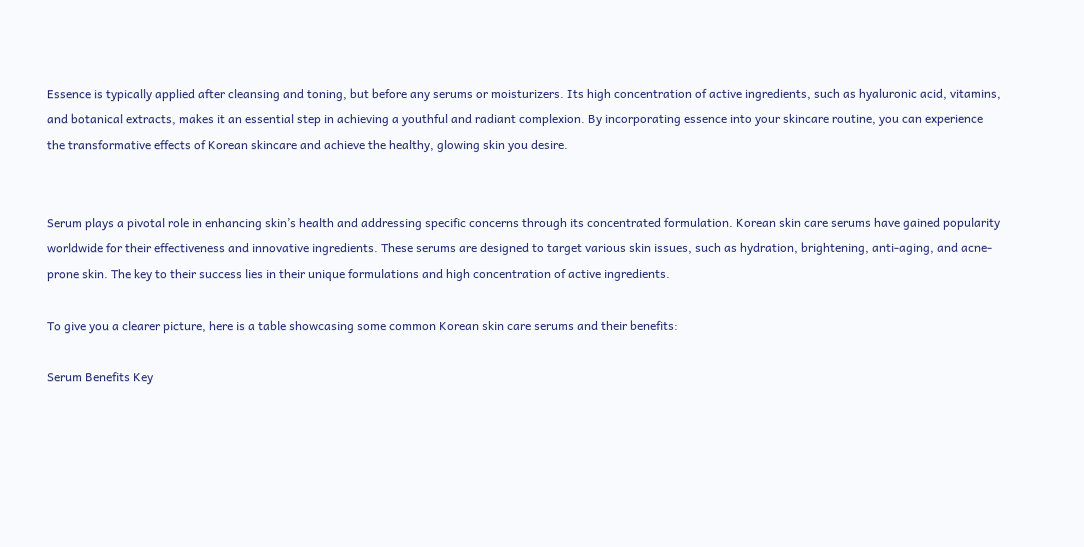Essence is typically applied after cleansing and toning, but before any serums or moisturizers. Its high concentration of active ingredients, such as hyaluronic acid, vitamins, and botanical extracts, makes it an essential step in achieving a youthful and radiant complexion. By incorporating essence into your skincare routine, you can experience the transformative effects of Korean skincare and achieve the healthy, glowing skin you desire.


Serum plays a pivotal role in enhancing skin’s health and addressing specific concerns through its concentrated formulation. Korean skin care serums have gained popularity worldwide for their effectiveness and innovative ingredients. These serums are designed to target various skin issues, such as hydration, brightening, anti-aging, and acne-prone skin. The key to their success lies in their unique formulations and high concentration of active ingredients.

To give you a clearer picture, here is a table showcasing some common Korean skin care serums and their benefits:

Serum Benefits Key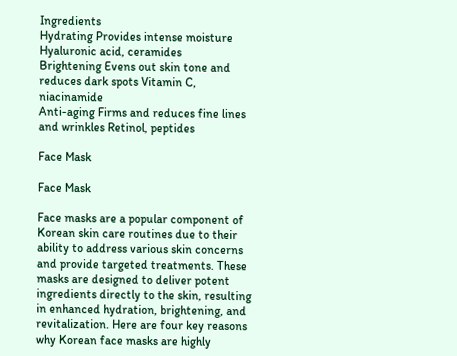Ingredients
Hydrating Provides intense moisture Hyaluronic acid, ceramides
Brightening Evens out skin tone and reduces dark spots Vitamin C, niacinamide
Anti-aging Firms and reduces fine lines and wrinkles Retinol, peptides

Face Mask

Face Mask

Face masks are a popular component of Korean skin care routines due to their ability to address various skin concerns and provide targeted treatments. These masks are designed to deliver potent ingredients directly to the skin, resulting in enhanced hydration, brightening, and revitalization. Here are four key reasons why Korean face masks are highly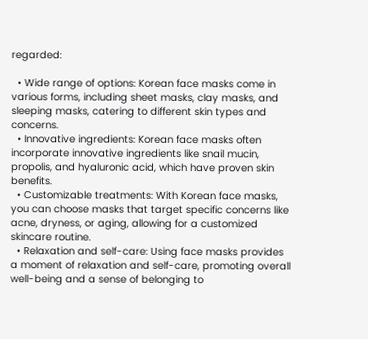regarded:

  • Wide range of options: Korean face masks come in various forms, including sheet masks, clay masks, and sleeping masks, catering to different skin types and concerns.
  • Innovative ingredients: Korean face masks often incorporate innovative ingredients like snail mucin, propolis, and hyaluronic acid, which have proven skin benefits.
  • Customizable treatments: With Korean face masks, you can choose masks that target specific concerns like acne, dryness, or aging, allowing for a customized skincare routine.
  • Relaxation and self-care: Using face masks provides a moment of relaxation and self-care, promoting overall well-being and a sense of belonging to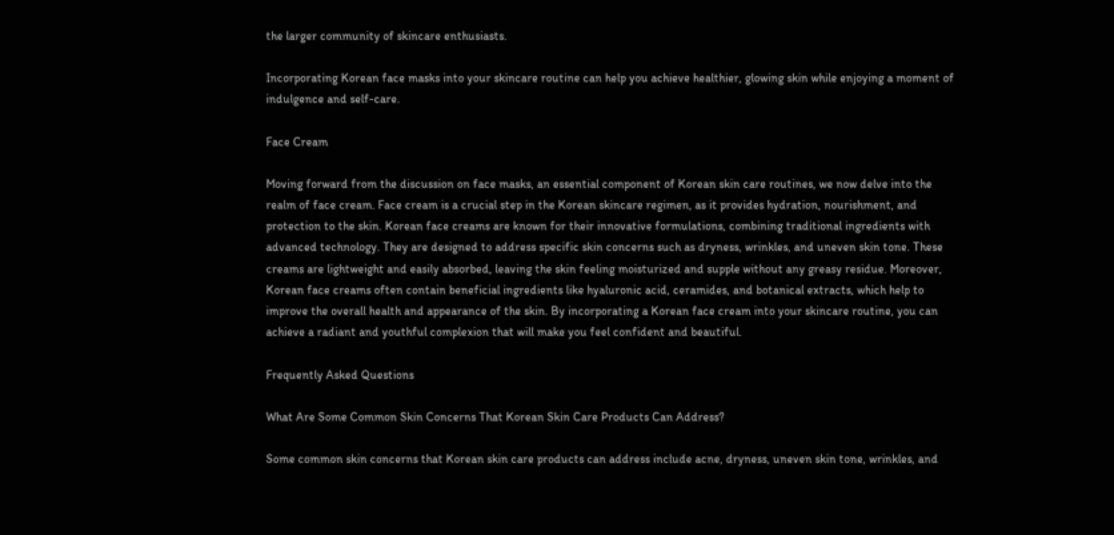the larger community of skincare enthusiasts.

Incorporating Korean face masks into your skincare routine can help you achieve healthier, glowing skin while enjoying a moment of indulgence and self-care.

Face Cream

Moving forward from the discussion on face masks, an essential component of Korean skin care routines, we now delve into the realm of face cream. Face cream is a crucial step in the Korean skincare regimen, as it provides hydration, nourishment, and protection to the skin. Korean face creams are known for their innovative formulations, combining traditional ingredients with advanced technology. They are designed to address specific skin concerns such as dryness, wrinkles, and uneven skin tone. These creams are lightweight and easily absorbed, leaving the skin feeling moisturized and supple without any greasy residue. Moreover, Korean face creams often contain beneficial ingredients like hyaluronic acid, ceramides, and botanical extracts, which help to improve the overall health and appearance of the skin. By incorporating a Korean face cream into your skincare routine, you can achieve a radiant and youthful complexion that will make you feel confident and beautiful.

Frequently Asked Questions

What Are Some Common Skin Concerns That Korean Skin Care Products Can Address?

Some common skin concerns that Korean skin care products can address include acne, dryness, uneven skin tone, wrinkles, and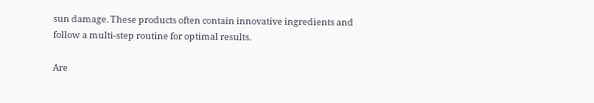sun damage. These products often contain innovative ingredients and follow a multi-step routine for optimal results.

Are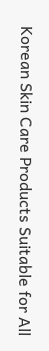Korean Skin Care Products Suitable for All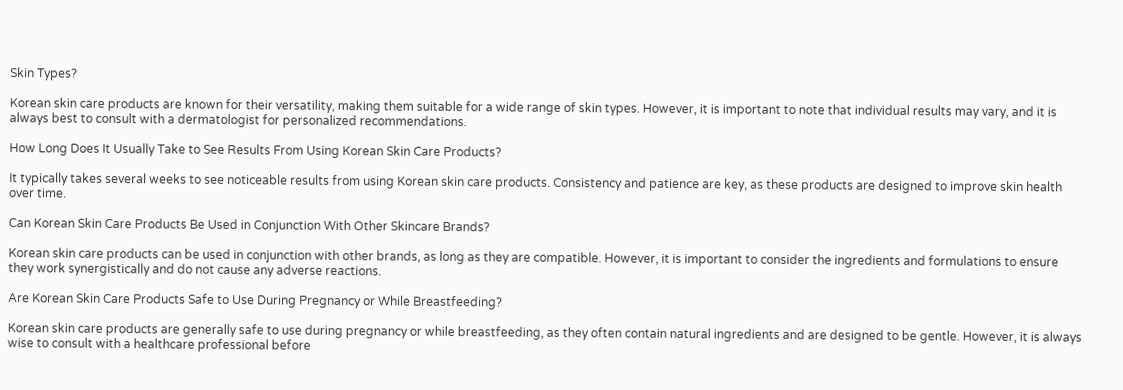Skin Types?

Korean skin care products are known for their versatility, making them suitable for a wide range of skin types. However, it is important to note that individual results may vary, and it is always best to consult with a dermatologist for personalized recommendations.

How Long Does It Usually Take to See Results From Using Korean Skin Care Products?

It typically takes several weeks to see noticeable results from using Korean skin care products. Consistency and patience are key, as these products are designed to improve skin health over time.

Can Korean Skin Care Products Be Used in Conjunction With Other Skincare Brands?

Korean skin care products can be used in conjunction with other brands, as long as they are compatible. However, it is important to consider the ingredients and formulations to ensure they work synergistically and do not cause any adverse reactions.

Are Korean Skin Care Products Safe to Use During Pregnancy or While Breastfeeding?

Korean skin care products are generally safe to use during pregnancy or while breastfeeding, as they often contain natural ingredients and are designed to be gentle. However, it is always wise to consult with a healthcare professional before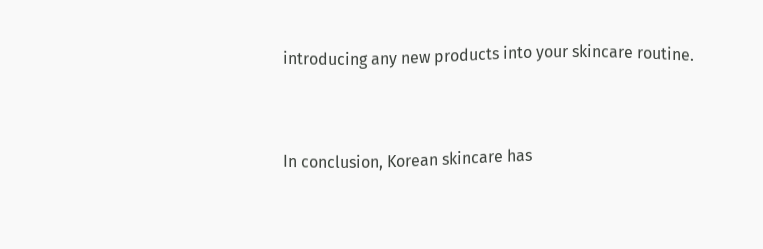introducing any new products into your skincare routine.


In conclusion, Korean skincare has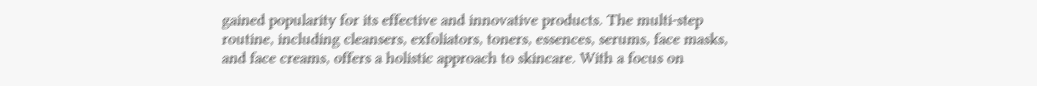gained popularity for its effective and innovative products. The multi-step routine, including cleansers, exfoliators, toners, essences, serums, face masks, and face creams, offers a holistic approach to skincare. With a focus on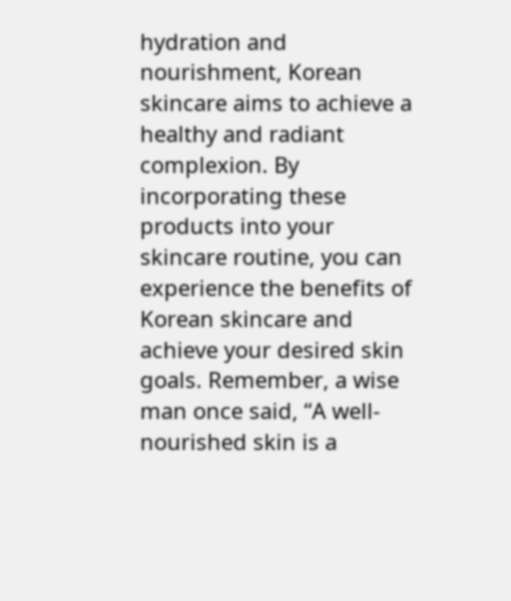hydration and nourishment, Korean skincare aims to achieve a healthy and radiant complexion. By incorporating these products into your skincare routine, you can experience the benefits of Korean skincare and achieve your desired skin goals. Remember, a wise man once said, “A well-nourished skin is a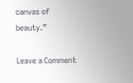canvas of beauty.”

Leave a Comment